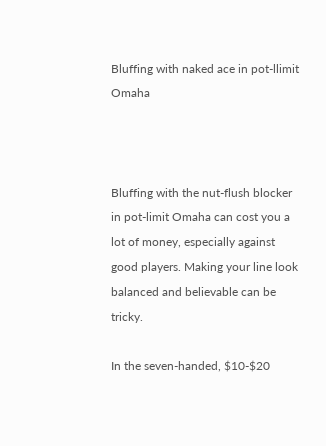Bluffing with naked ace in pot-llimit Omaha



Bluffing with the nut-flush blocker in pot-limit Omaha can cost you a lot of money, especially against good players. Making your line look balanced and believable can be tricky.

In the seven-handed, $10-$20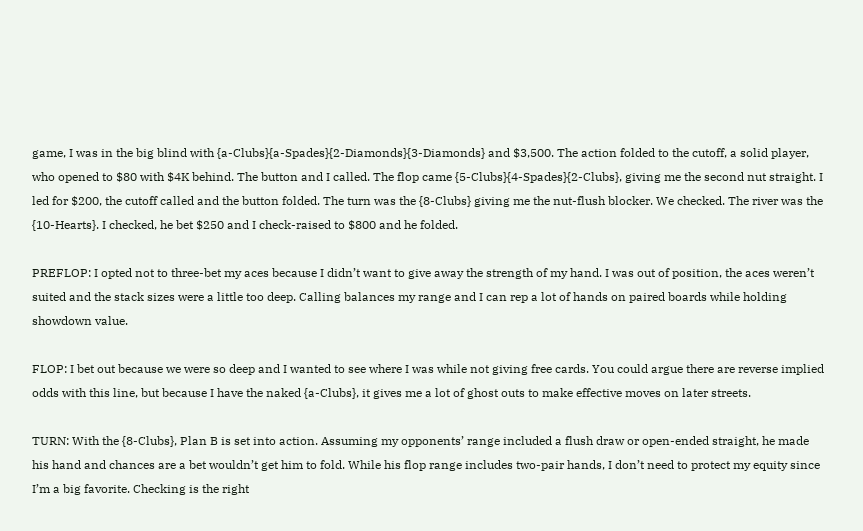game, I was in the big blind with {a-Clubs}{a-Spades}{2-Diamonds}{3-Diamonds} and $3,500. The action folded to the cutoff, a solid player, who opened to $80 with $4K behind. The button and I called. The flop came {5-Clubs}{4-Spades}{2-Clubs}, giving me the second nut straight. I led for $200, the cutoff called and the button folded. The turn was the {8-Clubs} giving me the nut-flush blocker. We checked. The river was the {10-Hearts}. I checked, he bet $250 and I check-raised to $800 and he folded.

PREFLOP: I opted not to three-bet my aces because I didn’t want to give away the strength of my hand. I was out of position, the aces weren’t suited and the stack sizes were a little too deep. Calling balances my range and I can rep a lot of hands on paired boards while holding showdown value.

FLOP: I bet out because we were so deep and I wanted to see where I was while not giving free cards. You could argue there are reverse implied odds with this line, but because I have the naked {a-Clubs}, it gives me a lot of ghost outs to make effective moves on later streets.

TURN: With the {8-Clubs}, Plan B is set into action. Assuming my opponents’ range included a flush draw or open-ended straight, he made his hand and chances are a bet wouldn’t get him to fold. While his flop range includes two-pair hands, I don’t need to protect my equity since I’m a big favorite. Checking is the right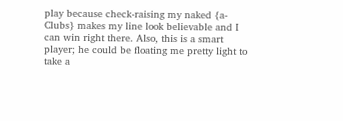play because check-raising my naked {a-Clubs} makes my line look believable and I can win right there. Also, this is a smart player; he could be floating me pretty light to take a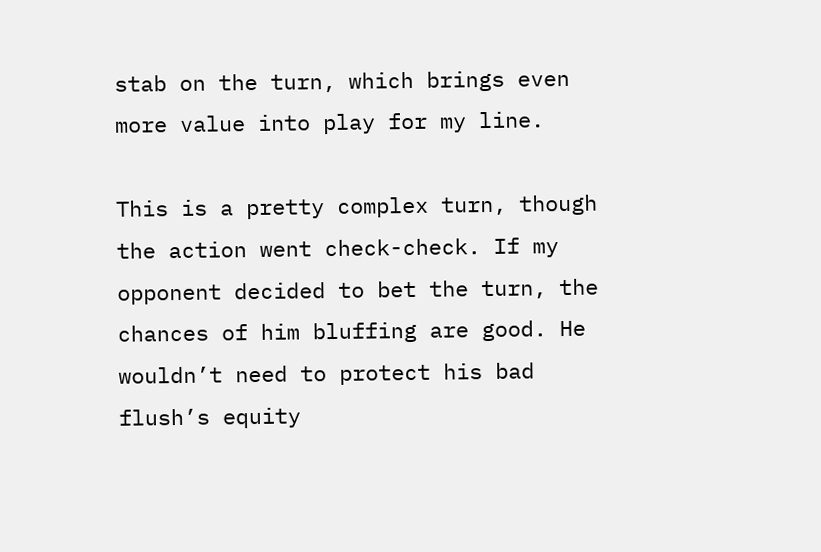stab on the turn, which brings even more value into play for my line.

This is a pretty complex turn, though the action went check-check. If my opponent decided to bet the turn, the chances of him bluffing are good. He wouldn’t need to protect his bad flush’s equity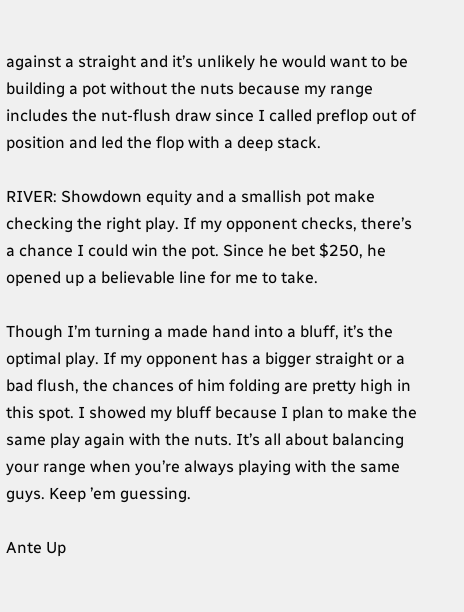against a straight and it’s unlikely he would want to be building a pot without the nuts because my range includes the nut-flush draw since I called preflop out of position and led the flop with a deep stack.

RIVER: Showdown equity and a smallish pot make checking the right play. If my opponent checks, there’s a chance I could win the pot. Since he bet $250, he opened up a believable line for me to take.

Though I’m turning a made hand into a bluff, it’s the optimal play. If my opponent has a bigger straight or a bad flush, the chances of him folding are pretty high in this spot. I showed my bluff because I plan to make the same play again with the nuts. It’s all about balancing your range when you’re always playing with the same guys. Keep ’em guessing.

Ante Up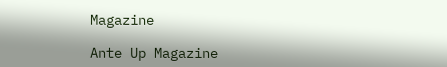Magazine

Ante Up Magazine